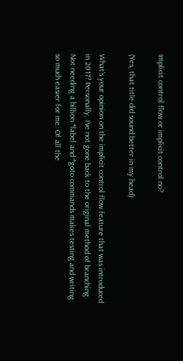Implicit control flow or implicit control no?

(Yes, that title did sound better in my head)

What’s your opinion on the implicit control flow feature that was introduced in 2017? Personally, I’ve not gone back to the original method of branching. Not needing a billion *label and *goto commands makes testing and writing so much easier for me. Of all the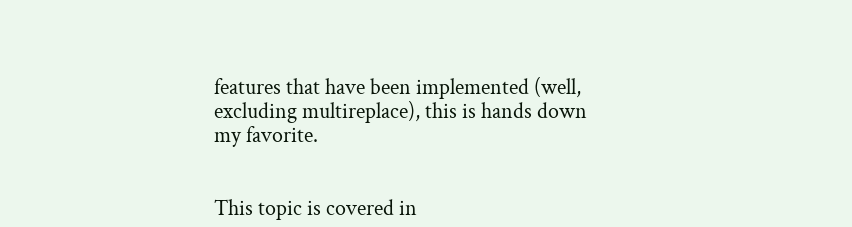features that have been implemented (well, excluding multireplace), this is hands down my favorite.


This topic is covered in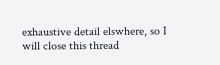exhaustive detail elswhere, so I will close this thread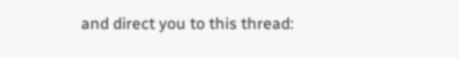and direct you to this thread: